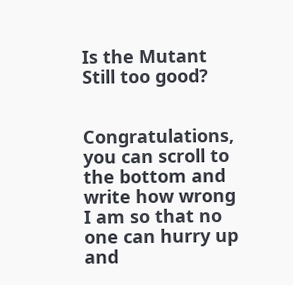Is the Mutant Still too good?


Congratulations, you can scroll to the bottom and write how wrong I am so that no one can hurry up and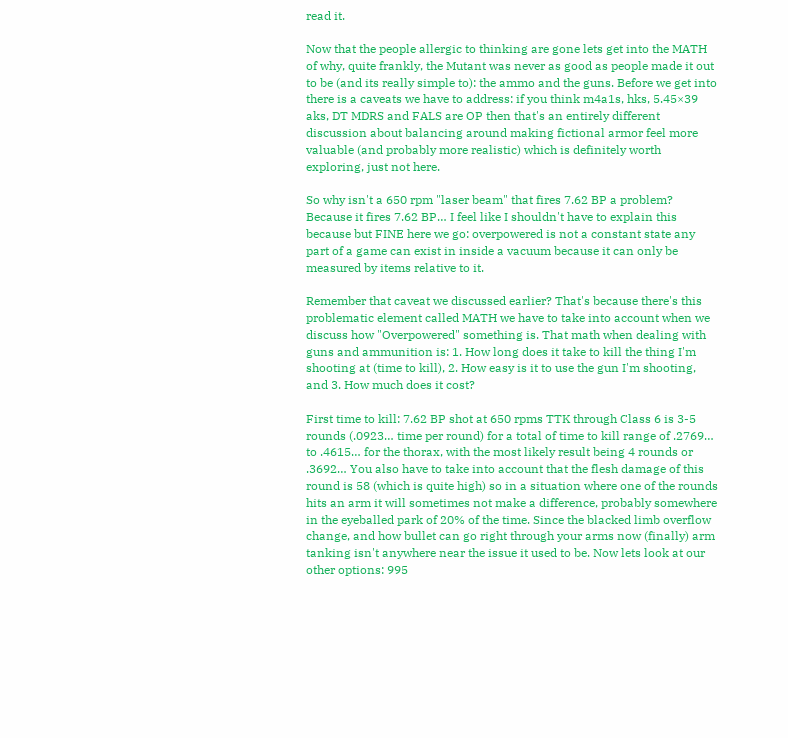read it.

Now that the people allergic to thinking are gone lets get into the MATH of why, quite frankly, the Mutant was never as good as people made it out to be (and its really simple to): the ammo and the guns. Before we get into there is a caveats we have to address: if you think m4a1s, hks, 5.45×39 aks, DT MDRS and FALS are OP then that's an entirely different discussion about balancing around making fictional armor feel more valuable (and probably more realistic) which is definitely worth exploring, just not here.

So why isn't a 650 rpm "laser beam" that fires 7.62 BP a problem? Because it fires 7.62 BP… I feel like I shouldn't have to explain this because but FINE here we go: overpowered is not a constant state any part of a game can exist in inside a vacuum because it can only be measured by items relative to it.

Remember that caveat we discussed earlier? That's because there's this problematic element called MATH we have to take into account when we discuss how "Overpowered" something is. That math when dealing with guns and ammunition is: 1. How long does it take to kill the thing I'm shooting at (time to kill), 2. How easy is it to use the gun I'm shooting, and 3. How much does it cost?

First time to kill: 7.62 BP shot at 650 rpms TTK through Class 6 is 3-5 rounds (.0923… time per round) for a total of time to kill range of .2769… to .4615… for the thorax, with the most likely result being 4 rounds or .3692… You also have to take into account that the flesh damage of this round is 58 (which is quite high) so in a situation where one of the rounds hits an arm it will sometimes not make a difference, probably somewhere in the eyeballed park of 20% of the time. Since the blacked limb overflow change, and how bullet can go right through your arms now (finally) arm tanking isn't anywhere near the issue it used to be. Now lets look at our other options: 995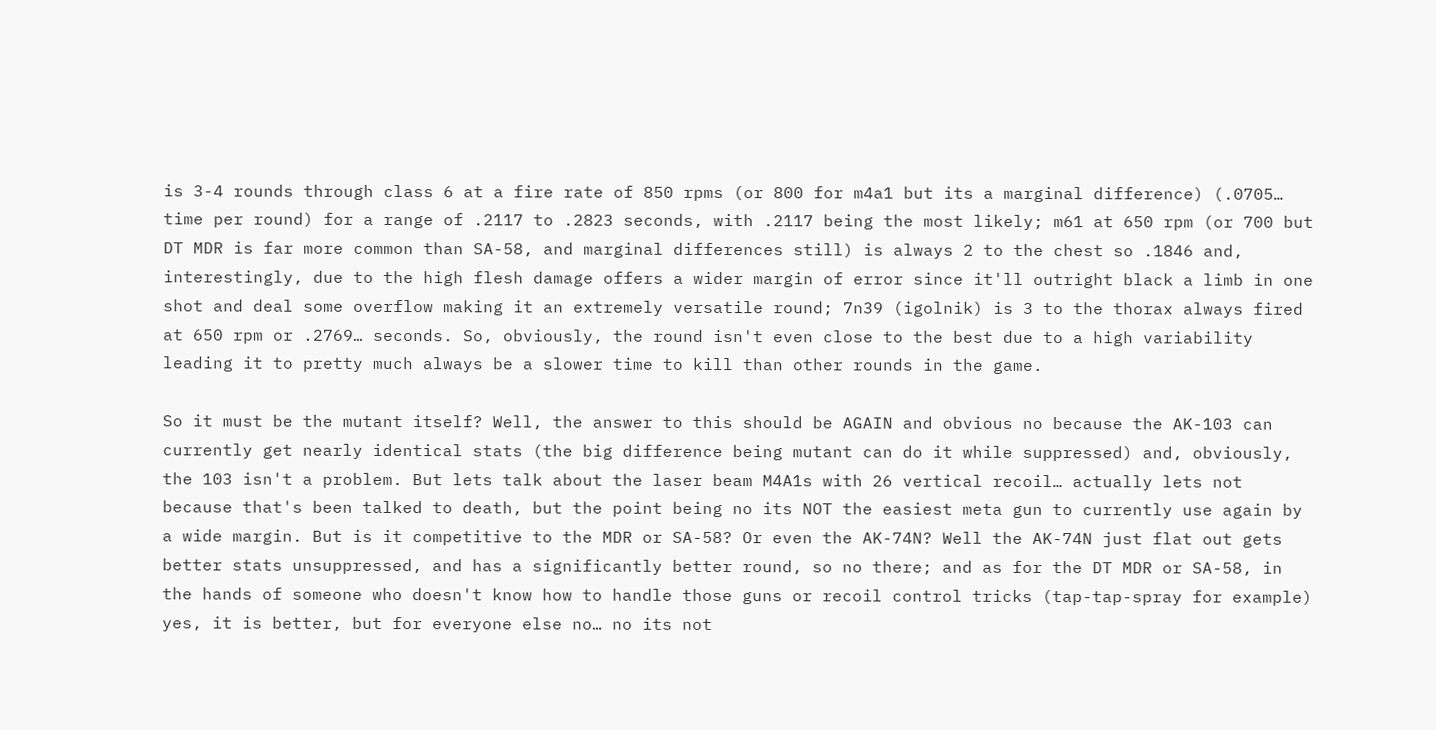is 3-4 rounds through class 6 at a fire rate of 850 rpms (or 800 for m4a1 but its a marginal difference) (.0705… time per round) for a range of .2117 to .2823 seconds, with .2117 being the most likely; m61 at 650 rpm (or 700 but DT MDR is far more common than SA-58, and marginal differences still) is always 2 to the chest so .1846 and, interestingly, due to the high flesh damage offers a wider margin of error since it'll outright black a limb in one shot and deal some overflow making it an extremely versatile round; 7n39 (igolnik) is 3 to the thorax always fired at 650 rpm or .2769… seconds. So, obviously, the round isn't even close to the best due to a high variability leading it to pretty much always be a slower time to kill than other rounds in the game.

So it must be the mutant itself? Well, the answer to this should be AGAIN and obvious no because the AK-103 can currently get nearly identical stats (the big difference being mutant can do it while suppressed) and, obviously, the 103 isn't a problem. But lets talk about the laser beam M4A1s with 26 vertical recoil… actually lets not because that's been talked to death, but the point being no its NOT the easiest meta gun to currently use again by a wide margin. But is it competitive to the MDR or SA-58? Or even the AK-74N? Well the AK-74N just flat out gets better stats unsuppressed, and has a significantly better round, so no there; and as for the DT MDR or SA-58, in the hands of someone who doesn't know how to handle those guns or recoil control tricks (tap-tap-spray for example) yes, it is better, but for everyone else no… no its not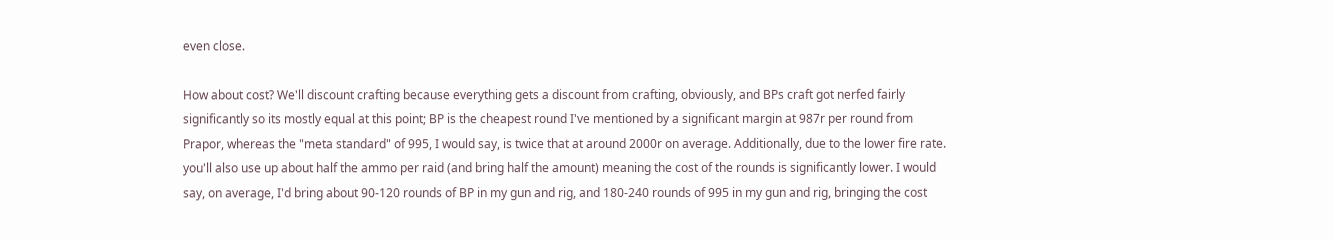even close.

How about cost? We'll discount crafting because everything gets a discount from crafting, obviously, and BPs craft got nerfed fairly significantly so its mostly equal at this point; BP is the cheapest round I've mentioned by a significant margin at 987r per round from Prapor, whereas the "meta standard" of 995, I would say, is twice that at around 2000r on average. Additionally, due to the lower fire rate. you'll also use up about half the ammo per raid (and bring half the amount) meaning the cost of the rounds is significantly lower. I would say, on average, I'd bring about 90-120 rounds of BP in my gun and rig, and 180-240 rounds of 995 in my gun and rig, bringing the cost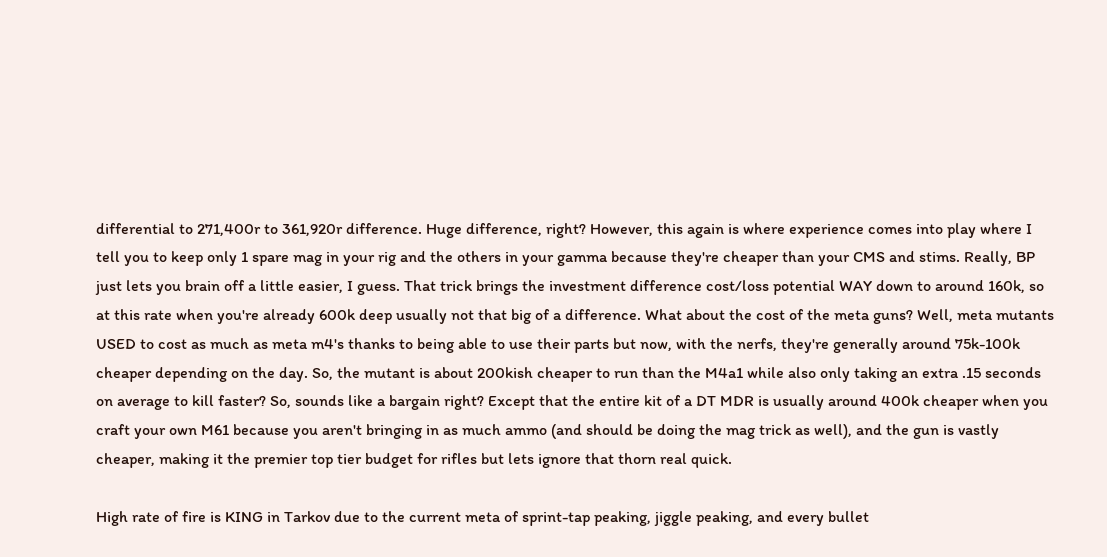differential to 271,400r to 361,920r difference. Huge difference, right? However, this again is where experience comes into play where I tell you to keep only 1 spare mag in your rig and the others in your gamma because they're cheaper than your CMS and stims. Really, BP just lets you brain off a little easier, I guess. That trick brings the investment difference cost/loss potential WAY down to around 160k, so at this rate when you're already 600k deep usually not that big of a difference. What about the cost of the meta guns? Well, meta mutants USED to cost as much as meta m4's thanks to being able to use their parts but now, with the nerfs, they're generally around 75k-100k cheaper depending on the day. So, the mutant is about 200kish cheaper to run than the M4a1 while also only taking an extra .15 seconds on average to kill faster? So, sounds like a bargain right? Except that the entire kit of a DT MDR is usually around 400k cheaper when you craft your own M61 because you aren't bringing in as much ammo (and should be doing the mag trick as well), and the gun is vastly cheaper, making it the premier top tier budget for rifles but lets ignore that thorn real quick.

High rate of fire is KING in Tarkov due to the current meta of sprint-tap peaking, jiggle peaking, and every bullet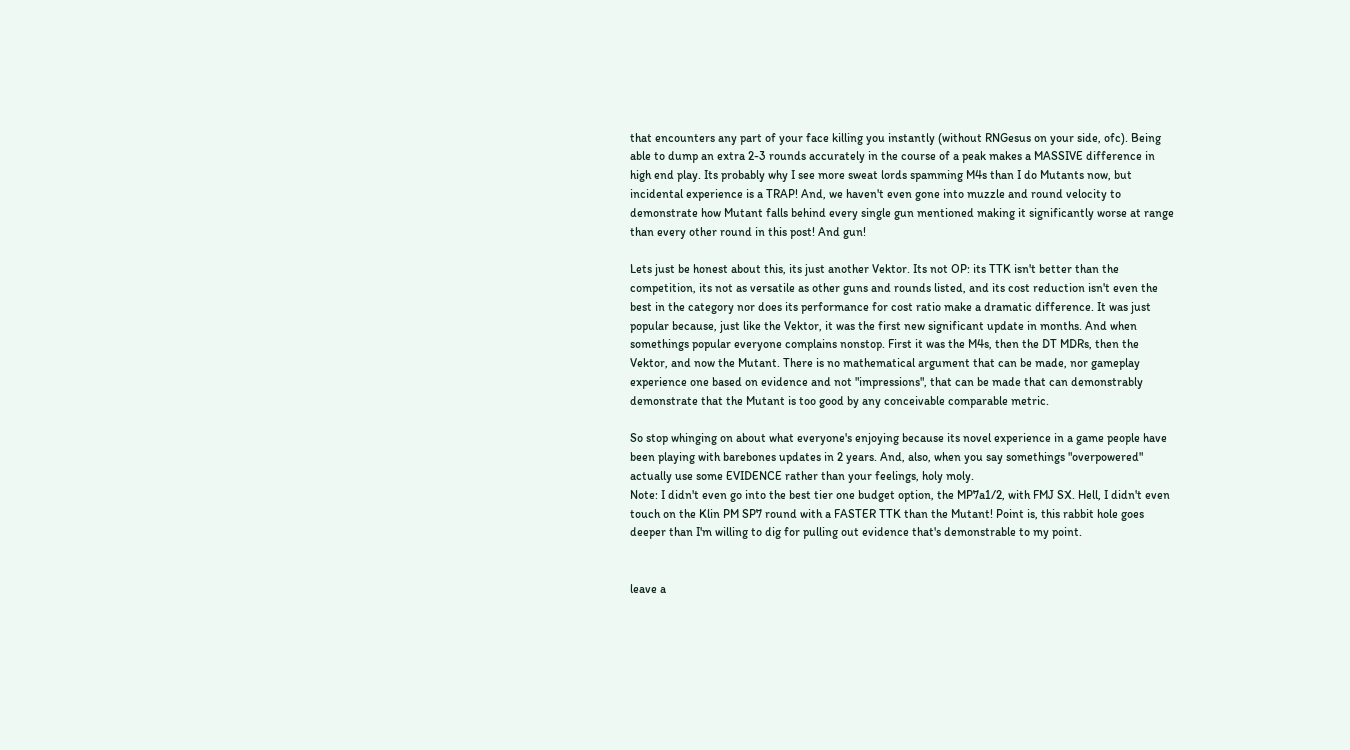that encounters any part of your face killing you instantly (without RNGesus on your side, ofc). Being able to dump an extra 2-3 rounds accurately in the course of a peak makes a MASSIVE difference in high end play. Its probably why I see more sweat lords spamming M4s than I do Mutants now, but incidental experience is a TRAP! And, we haven't even gone into muzzle and round velocity to demonstrate how Mutant falls behind every single gun mentioned making it significantly worse at range than every other round in this post! And gun!

Lets just be honest about this, its just another Vektor. Its not OP: its TTK isn't better than the competition, its not as versatile as other guns and rounds listed, and its cost reduction isn't even the best in the category nor does its performance for cost ratio make a dramatic difference. It was just popular because, just like the Vektor, it was the first new significant update in months. And when somethings popular everyone complains nonstop. First it was the M4s, then the DT MDRs, then the Vektor, and now the Mutant. There is no mathematical argument that can be made, nor gameplay experience one based on evidence and not "impressions", that can be made that can demonstrably demonstrate that the Mutant is too good by any conceivable comparable metric.

So stop whinging on about what everyone's enjoying because its novel experience in a game people have been playing with barebones updates in 2 years. And, also, when you say somethings "overpowered" actually use some EVIDENCE rather than your feelings, holy moly.
Note: I didn't even go into the best tier one budget option, the MP7a1/2, with FMJ SX. Hell, I didn't even touch on the Klin PM SP7 round with a FASTER TTK than the Mutant! Point is, this rabbit hole goes deeper than I'm willing to dig for pulling out evidence that's demonstrable to my point.


leave a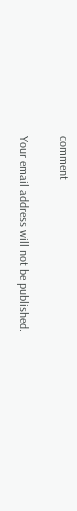comment

Your email address will not be published.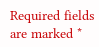Required fields are marked *